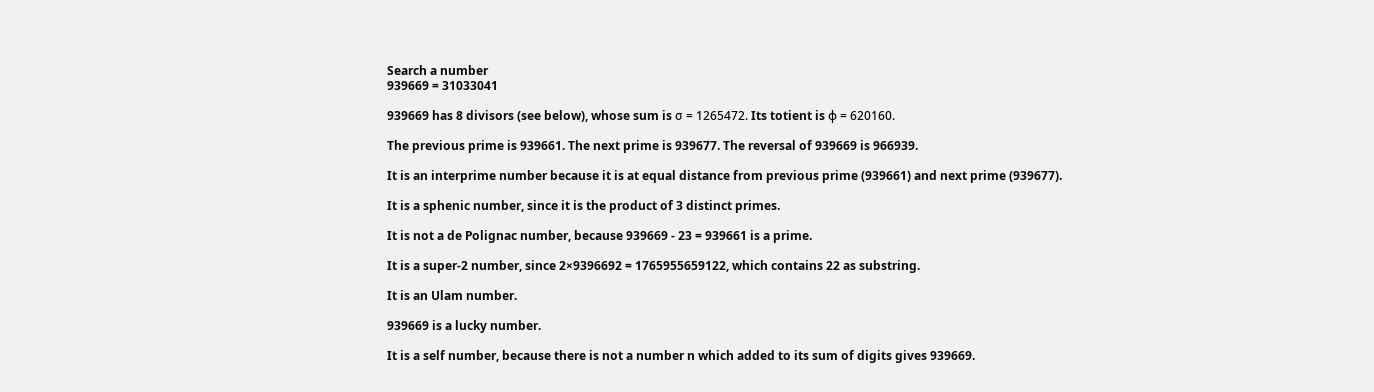Search a number
939669 = 31033041

939669 has 8 divisors (see below), whose sum is σ = 1265472. Its totient is φ = 620160.

The previous prime is 939661. The next prime is 939677. The reversal of 939669 is 966939.

It is an interprime number because it is at equal distance from previous prime (939661) and next prime (939677).

It is a sphenic number, since it is the product of 3 distinct primes.

It is not a de Polignac number, because 939669 - 23 = 939661 is a prime.

It is a super-2 number, since 2×9396692 = 1765955659122, which contains 22 as substring.

It is an Ulam number.

939669 is a lucky number.

It is a self number, because there is not a number n which added to its sum of digits gives 939669.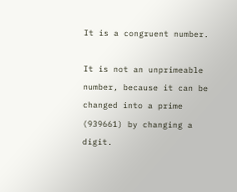It is a congruent number.

It is not an unprimeable number, because it can be changed into a prime (939661) by changing a digit.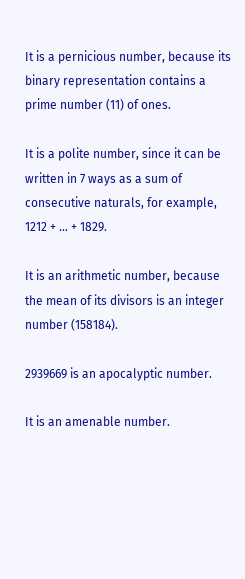It is a pernicious number, because its binary representation contains a prime number (11) of ones.

It is a polite number, since it can be written in 7 ways as a sum of consecutive naturals, for example, 1212 + ... + 1829.

It is an arithmetic number, because the mean of its divisors is an integer number (158184).

2939669 is an apocalyptic number.

It is an amenable number.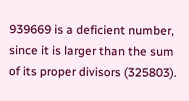939669 is a deficient number, since it is larger than the sum of its proper divisors (325803).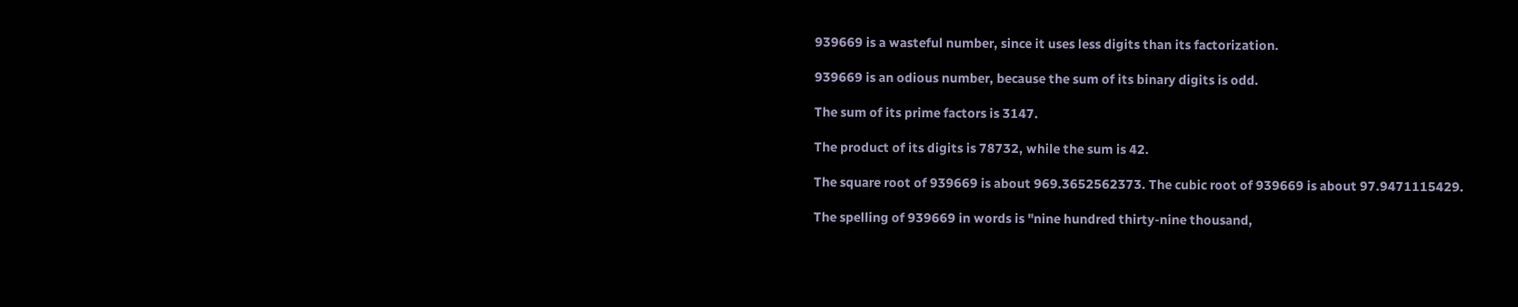939669 is a wasteful number, since it uses less digits than its factorization.

939669 is an odious number, because the sum of its binary digits is odd.

The sum of its prime factors is 3147.

The product of its digits is 78732, while the sum is 42.

The square root of 939669 is about 969.3652562373. The cubic root of 939669 is about 97.9471115429.

The spelling of 939669 in words is "nine hundred thirty-nine thousand,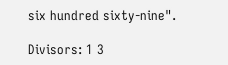six hundred sixty-nine".

Divisors: 1 3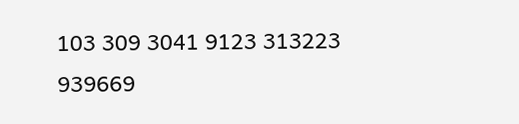103 309 3041 9123 313223 939669